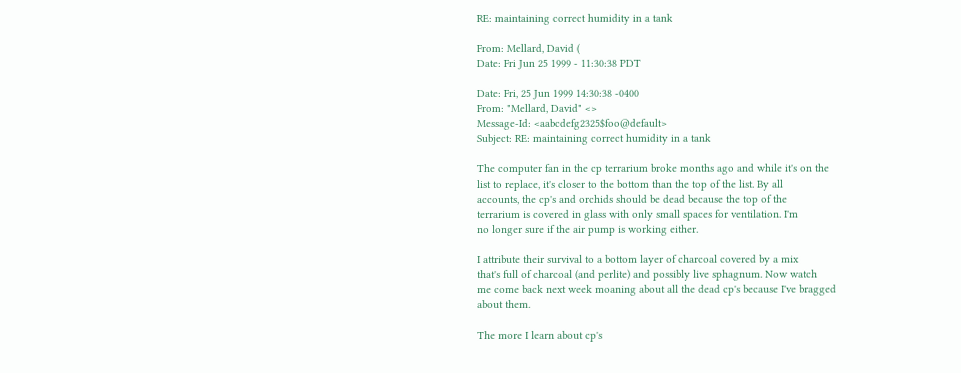RE: maintaining correct humidity in a tank

From: Mellard, David (
Date: Fri Jun 25 1999 - 11:30:38 PDT

Date: Fri, 25 Jun 1999 14:30:38 -0400
From: "Mellard, David" <>
Message-Id: <aabcdefg2325$foo@default>
Subject: RE: maintaining correct humidity in a tank

The computer fan in the cp terrarium broke months ago and while it's on the
list to replace, it's closer to the bottom than the top of the list. By all
accounts, the cp's and orchids should be dead because the top of the
terrarium is covered in glass with only small spaces for ventilation. I'm
no longer sure if the air pump is working either.

I attribute their survival to a bottom layer of charcoal covered by a mix
that's full of charcoal (and perlite) and possibly live sphagnum. Now watch
me come back next week moaning about all the dead cp's because I've bragged
about them.

The more I learn about cp's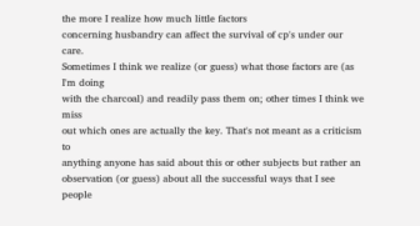the more I realize how much little factors
concerning husbandry can affect the survival of cp's under our care.
Sometimes I think we realize (or guess) what those factors are (as I'm doing
with the charcoal) and readily pass them on; other times I think we miss
out which ones are actually the key. That's not meant as a criticism to
anything anyone has said about this or other subjects but rather an
observation (or guess) about all the successful ways that I see people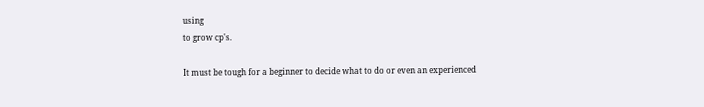using
to grow cp's.

It must be tough for a beginner to decide what to do or even an experienced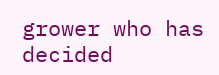grower who has decided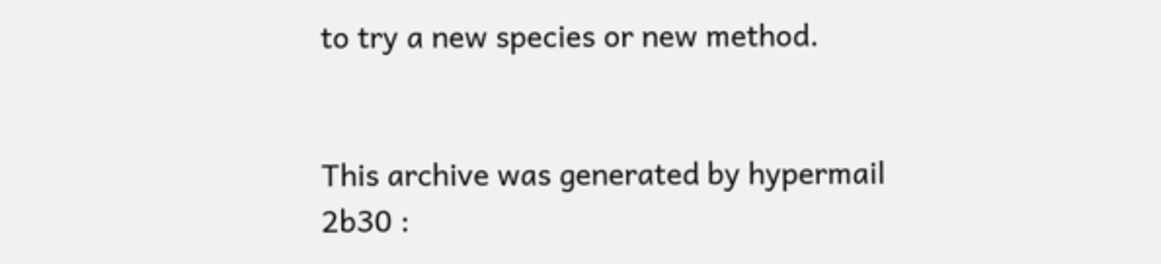to try a new species or new method.


This archive was generated by hypermail 2b30 :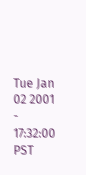Tue Jan 02 2001 - 17:32:00 PST